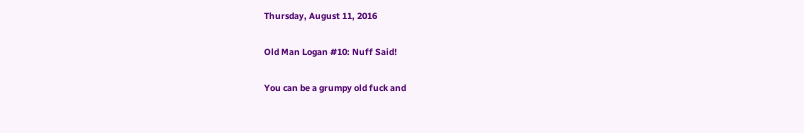Thursday, August 11, 2016

Old Man Logan #10: Nuff Said!

You can be a grumpy old fuck and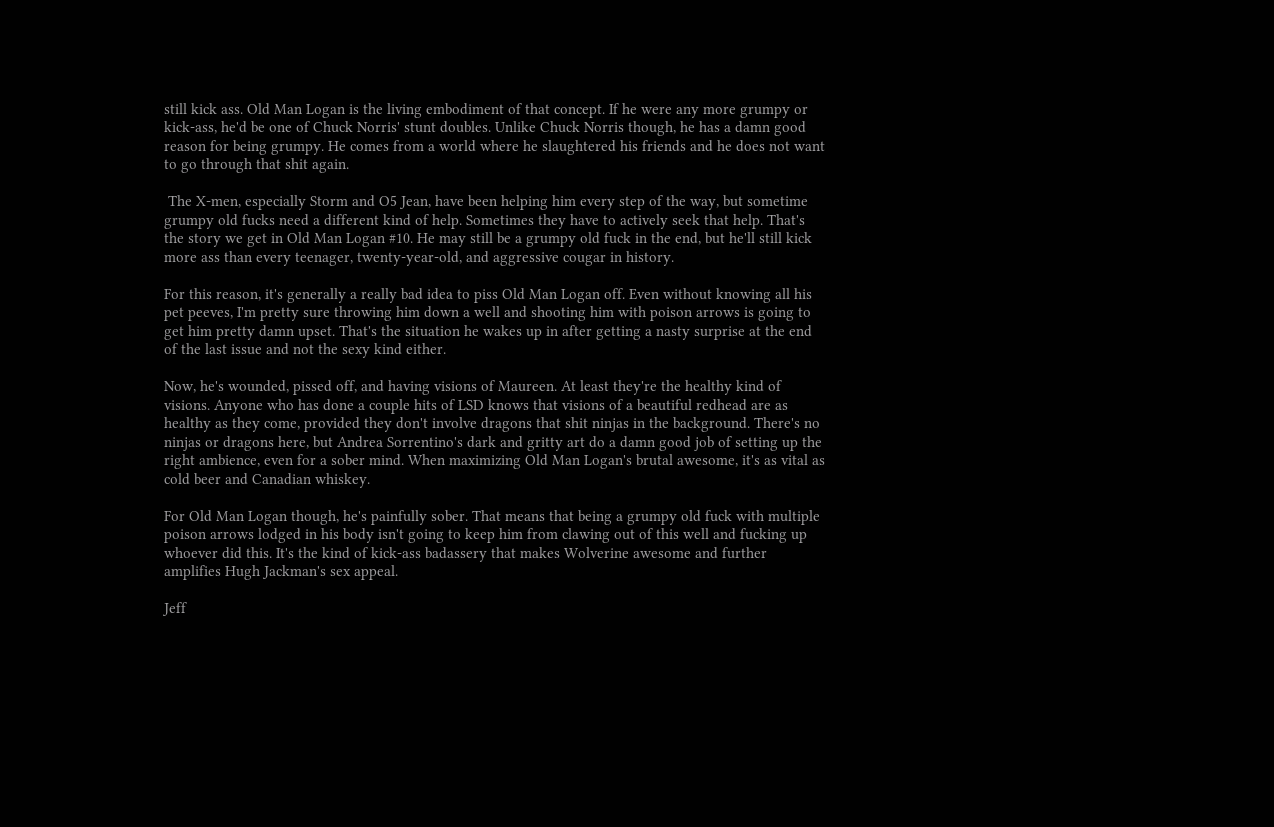still kick ass. Old Man Logan is the living embodiment of that concept. If he were any more grumpy or kick-ass, he'd be one of Chuck Norris' stunt doubles. Unlike Chuck Norris though, he has a damn good reason for being grumpy. He comes from a world where he slaughtered his friends and he does not want to go through that shit again.

 The X-men, especially Storm and O5 Jean, have been helping him every step of the way, but sometime grumpy old fucks need a different kind of help. Sometimes they have to actively seek that help. That's the story we get in Old Man Logan #10. He may still be a grumpy old fuck in the end, but he'll still kick more ass than every teenager, twenty-year-old, and aggressive cougar in history.

For this reason, it's generally a really bad idea to piss Old Man Logan off. Even without knowing all his pet peeves, I'm pretty sure throwing him down a well and shooting him with poison arrows is going to get him pretty damn upset. That's the situation he wakes up in after getting a nasty surprise at the end of the last issue and not the sexy kind either.

Now, he's wounded, pissed off, and having visions of Maureen. At least they're the healthy kind of visions. Anyone who has done a couple hits of LSD knows that visions of a beautiful redhead are as healthy as they come, provided they don't involve dragons that shit ninjas in the background. There's no ninjas or dragons here, but Andrea Sorrentino's dark and gritty art do a damn good job of setting up the right ambience, even for a sober mind. When maximizing Old Man Logan's brutal awesome, it's as vital as cold beer and Canadian whiskey.

For Old Man Logan though, he's painfully sober. That means that being a grumpy old fuck with multiple poison arrows lodged in his body isn't going to keep him from clawing out of this well and fucking up whoever did this. It's the kind of kick-ass badassery that makes Wolverine awesome and further amplifies Hugh Jackman's sex appeal.

Jeff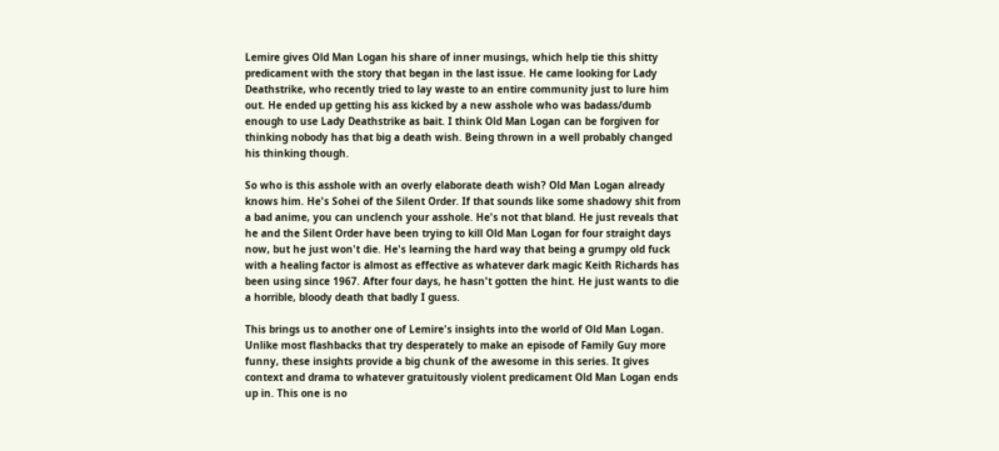Lemire gives Old Man Logan his share of inner musings, which help tie this shitty predicament with the story that began in the last issue. He came looking for Lady Deathstrike, who recently tried to lay waste to an entire community just to lure him out. He ended up getting his ass kicked by a new asshole who was badass/dumb enough to use Lady Deathstrike as bait. I think Old Man Logan can be forgiven for thinking nobody has that big a death wish. Being thrown in a well probably changed his thinking though.

So who is this asshole with an overly elaborate death wish? Old Man Logan already knows him. He's Sohei of the Silent Order. If that sounds like some shadowy shit from a bad anime, you can unclench your asshole. He's not that bland. He just reveals that he and the Silent Order have been trying to kill Old Man Logan for four straight days now, but he just won't die. He's learning the hard way that being a grumpy old fuck with a healing factor is almost as effective as whatever dark magic Keith Richards has been using since 1967. After four days, he hasn't gotten the hint. He just wants to die a horrible, bloody death that badly I guess.

This brings us to another one of Lemire's insights into the world of Old Man Logan. Unlike most flashbacks that try desperately to make an episode of Family Guy more funny, these insights provide a big chunk of the awesome in this series. It gives context and drama to whatever gratuitously violent predicament Old Man Logan ends up in. This one is no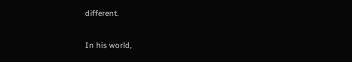different.

In his world,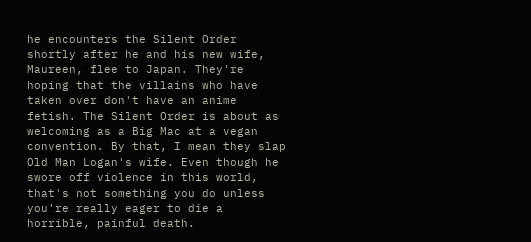he encounters the Silent Order shortly after he and his new wife, Maureen, flee to Japan. They're hoping that the villains who have taken over don't have an anime fetish. The Silent Order is about as welcoming as a Big Mac at a vegan convention. By that, I mean they slap Old Man Logan's wife. Even though he swore off violence in this world, that's not something you do unless you're really eager to die a horrible, painful death.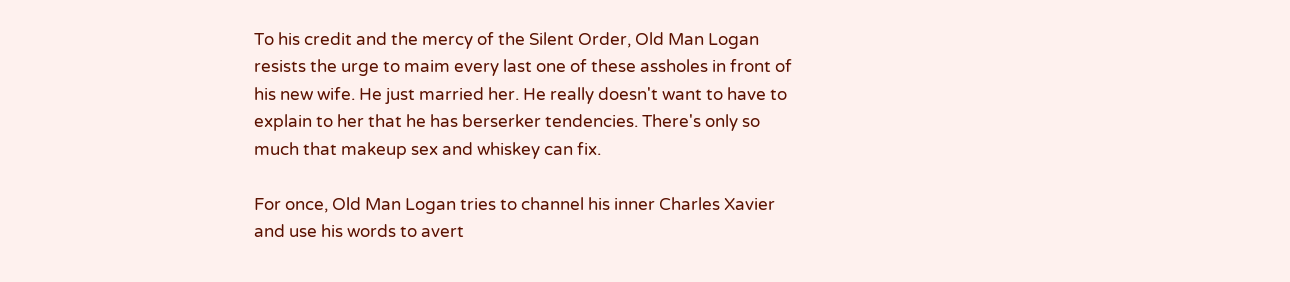To his credit and the mercy of the Silent Order, Old Man Logan resists the urge to maim every last one of these assholes in front of his new wife. He just married her. He really doesn't want to have to explain to her that he has berserker tendencies. There's only so much that makeup sex and whiskey can fix.

For once, Old Man Logan tries to channel his inner Charles Xavier and use his words to avert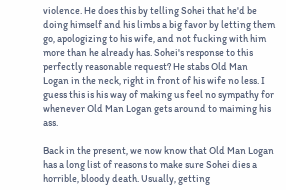violence. He does this by telling Sohei that he'd be doing himself and his limbs a big favor by letting them go, apologizing to his wife, and not fucking with him more than he already has. Sohei's response to this perfectly reasonable request? He stabs Old Man Logan in the neck, right in front of his wife no less. I guess this is his way of making us feel no sympathy for whenever Old Man Logan gets around to maiming his ass.

Back in the present, we now know that Old Man Logan has a long list of reasons to make sure Sohei dies a horrible, bloody death. Usually, getting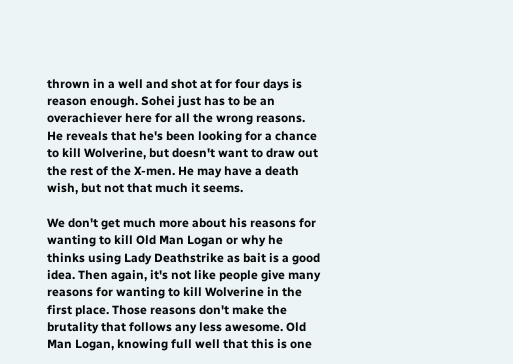thrown in a well and shot at for four days is reason enough. Sohei just has to be an overachiever here for all the wrong reasons. He reveals that he's been looking for a chance to kill Wolverine, but doesn't want to draw out the rest of the X-men. He may have a death wish, but not that much it seems.

We don't get much more about his reasons for wanting to kill Old Man Logan or why he thinks using Lady Deathstrike as bait is a good idea. Then again, it's not like people give many reasons for wanting to kill Wolverine in the first place. Those reasons don't make the brutality that follows any less awesome. Old Man Logan, knowing full well that this is one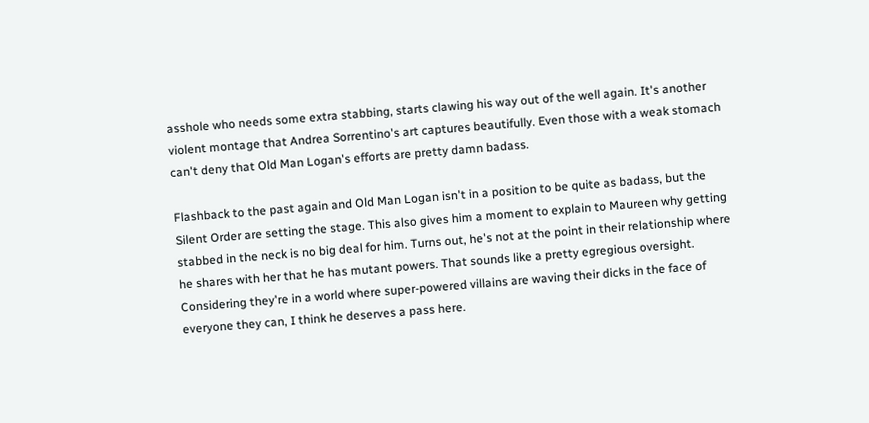asshole who needs some extra stabbing, starts clawing his way out of the well again. It's another violent montage that Andrea Sorrentino's art captures beautifully. Even those with a weak stomach can't deny that Old Man Logan's efforts are pretty damn badass.

Flashback to the past again and Old Man Logan isn't in a position to be quite as badass, but the Silent Order are setting the stage. This also gives him a moment to explain to Maureen why getting stabbed in the neck is no big deal for him. Turns out, he's not at the point in their relationship where he shares with her that he has mutant powers. That sounds like a pretty egregious oversight. Considering they're in a world where super-powered villains are waving their dicks in the face of everyone they can, I think he deserves a pass here.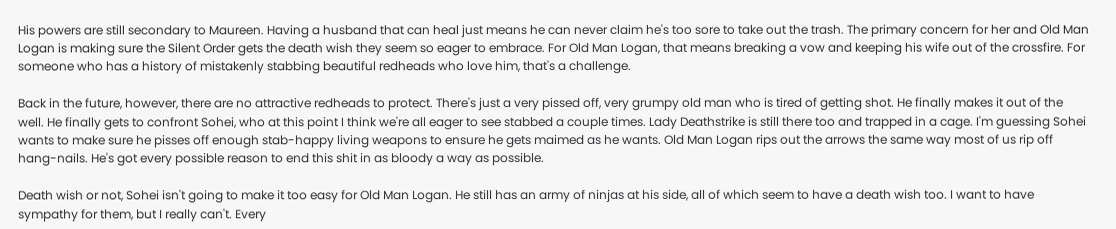His powers are still secondary to Maureen. Having a husband that can heal just means he can never claim he's too sore to take out the trash. The primary concern for her and Old Man Logan is making sure the Silent Order gets the death wish they seem so eager to embrace. For Old Man Logan, that means breaking a vow and keeping his wife out of the crossfire. For someone who has a history of mistakenly stabbing beautiful redheads who love him, that's a challenge.

Back in the future, however, there are no attractive redheads to protect. There's just a very pissed off, very grumpy old man who is tired of getting shot. He finally makes it out of the well. He finally gets to confront Sohei, who at this point I think we're all eager to see stabbed a couple times. Lady Deathstrike is still there too and trapped in a cage. I'm guessing Sohei wants to make sure he pisses off enough stab-happy living weapons to ensure he gets maimed as he wants. Old Man Logan rips out the arrows the same way most of us rip off hang-nails. He's got every possible reason to end this shit in as bloody a way as possible.

Death wish or not, Sohei isn't going to make it too easy for Old Man Logan. He still has an army of ninjas at his side, all of which seem to have a death wish too. I want to have sympathy for them, but I really can't. Every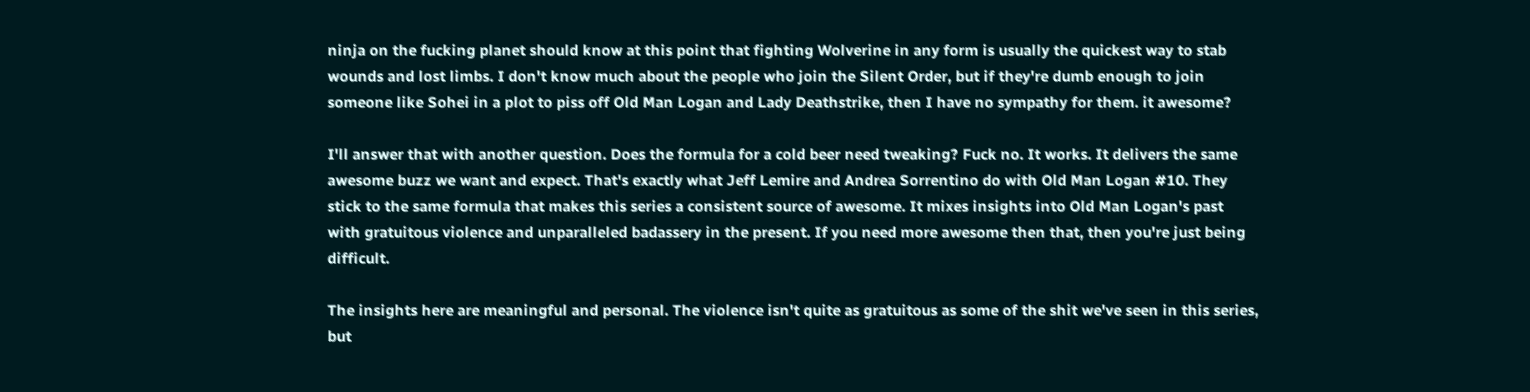ninja on the fucking planet should know at this point that fighting Wolverine in any form is usually the quickest way to stab wounds and lost limbs. I don't know much about the people who join the Silent Order, but if they're dumb enough to join someone like Sohei in a plot to piss off Old Man Logan and Lady Deathstrike, then I have no sympathy for them. it awesome?

I'll answer that with another question. Does the formula for a cold beer need tweaking? Fuck no. It works. It delivers the same awesome buzz we want and expect. That's exactly what Jeff Lemire and Andrea Sorrentino do with Old Man Logan #10. They stick to the same formula that makes this series a consistent source of awesome. It mixes insights into Old Man Logan's past with gratuitous violence and unparalleled badassery in the present. If you need more awesome then that, then you're just being difficult.

The insights here are meaningful and personal. The violence isn't quite as gratuitous as some of the shit we've seen in this series, but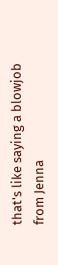that's like saying a blowjob from Jenna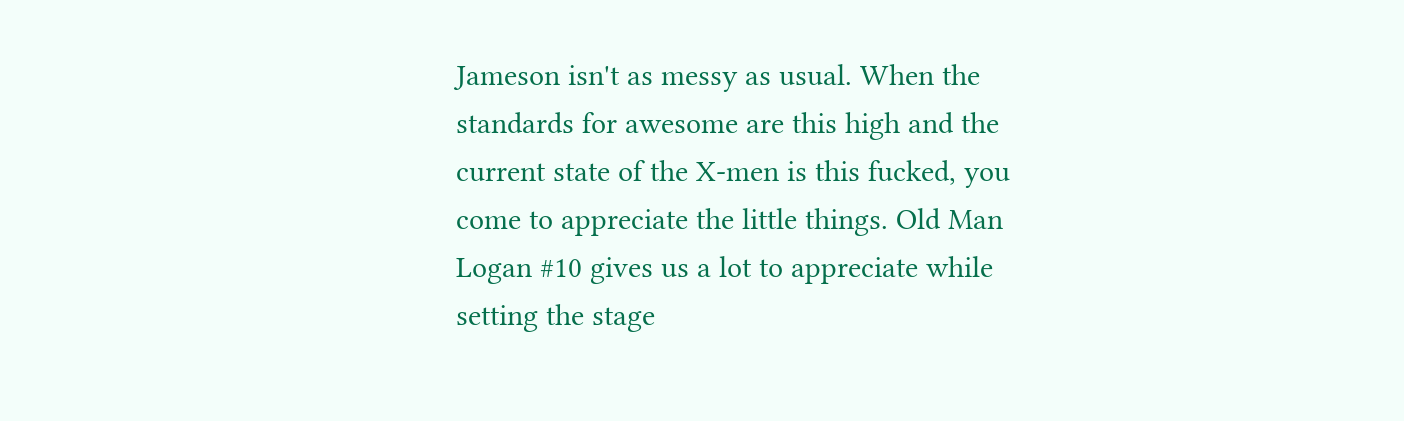Jameson isn't as messy as usual. When the standards for awesome are this high and the current state of the X-men is this fucked, you come to appreciate the little things. Old Man Logan #10 gives us a lot to appreciate while setting the stage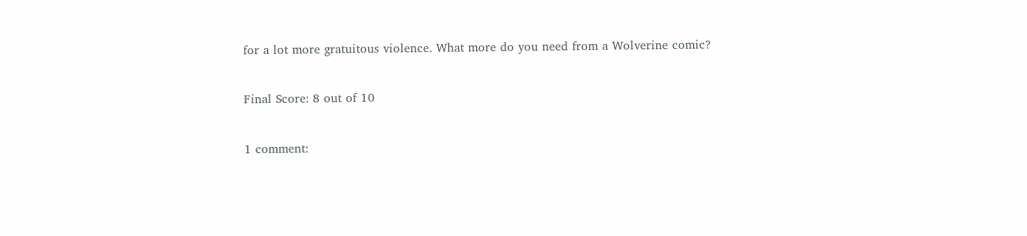for a lot more gratuitous violence. What more do you need from a Wolverine comic?

Final Score: 8 out of 10

1 comment: